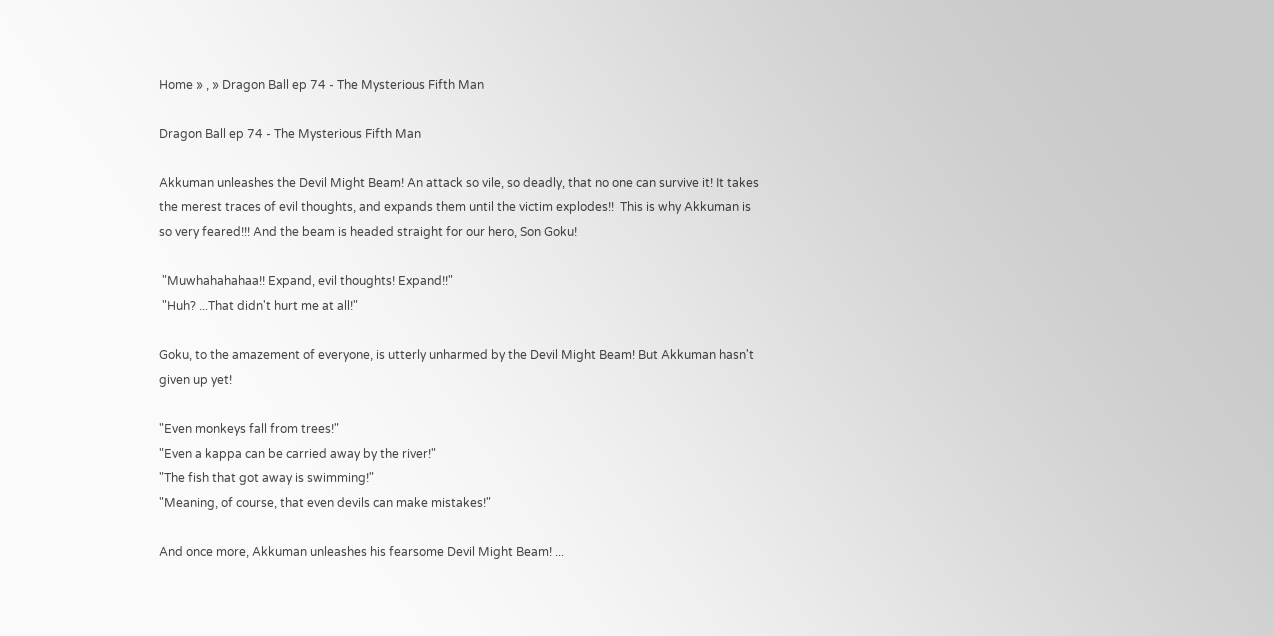Home » , » Dragon Ball ep 74 - The Mysterious Fifth Man

Dragon Ball ep 74 - The Mysterious Fifth Man

Akkuman unleashes the Devil Might Beam! An attack so vile, so deadly, that no one can survive it! It takes the merest traces of evil thoughts, and expands them until the victim explodes!!  This is why Akkuman is so very feared!!! And the beam is headed straight for our hero, Son Goku!

 "Muwhahahahaa!! Expand, evil thoughts! Expand!!"
 "Huh? ...That didn't hurt me at all!"

Goku, to the amazement of everyone, is utterly unharmed by the Devil Might Beam! But Akkuman hasn't given up yet!

"Even monkeys fall from trees!"
"Even a kappa can be carried away by the river!"
"The fish that got away is swimming!"
"Meaning, of course, that even devils can make mistakes!"

And once more, Akkuman unleashes his fearsome Devil Might Beam! ...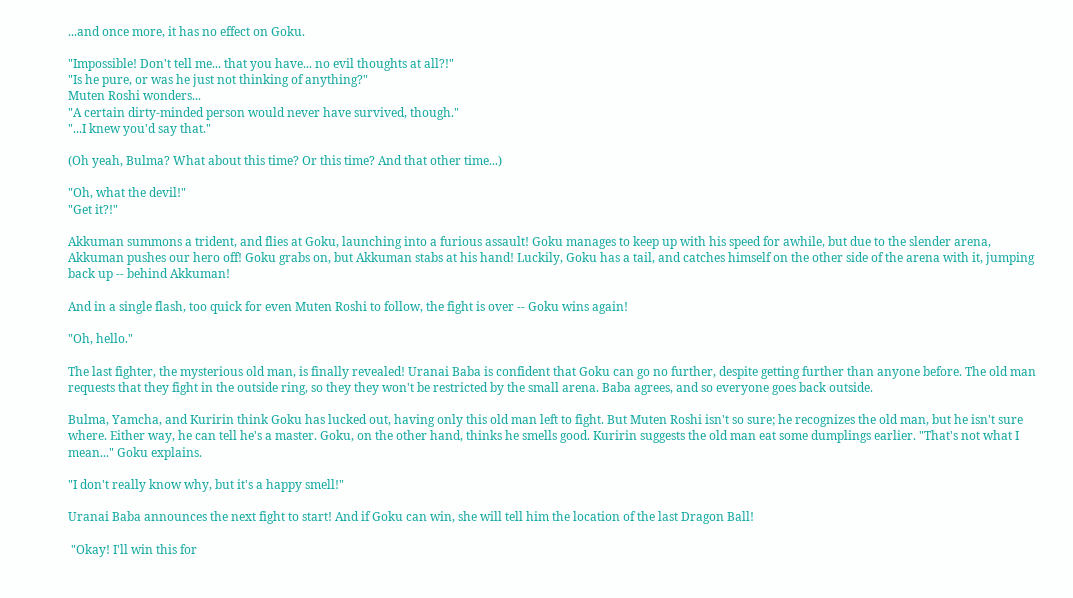...and once more, it has no effect on Goku.

"Impossible! Don't tell me... that you have... no evil thoughts at all?!"
"Is he pure, or was he just not thinking of anything?"
Muten Roshi wonders...
"A certain dirty-minded person would never have survived, though."
"...I knew you'd say that."

(Oh yeah, Bulma? What about this time? Or this time? And that other time...)

"Oh, what the devil!"
"Get it?!"

Akkuman summons a trident, and flies at Goku, launching into a furious assault! Goku manages to keep up with his speed for awhile, but due to the slender arena, Akkuman pushes our hero off! Goku grabs on, but Akkuman stabs at his hand! Luckily, Goku has a tail, and catches himself on the other side of the arena with it, jumping back up -- behind Akkuman!

And in a single flash, too quick for even Muten Roshi to follow, the fight is over -- Goku wins again!

"Oh, hello."

The last fighter, the mysterious old man, is finally revealed! Uranai Baba is confident that Goku can go no further, despite getting further than anyone before. The old man requests that they fight in the outside ring, so they they won't be restricted by the small arena. Baba agrees, and so everyone goes back outside.

Bulma, Yamcha, and Kuririn think Goku has lucked out, having only this old man left to fight. But Muten Roshi isn't so sure; he recognizes the old man, but he isn't sure where. Either way, he can tell he's a master. Goku, on the other hand, thinks he smells good. Kuririn suggests the old man eat some dumplings earlier. "That's not what I mean..." Goku explains.

"I don't really know why, but it's a happy smell!"

Uranai Baba announces the next fight to start! And if Goku can win, she will tell him the location of the last Dragon Ball!

 "Okay! I'll win this for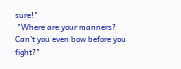sure!"
 "Where are your manners? Can't you even bow before you fight?"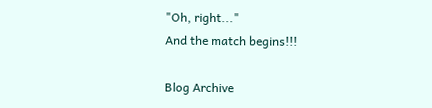"Oh, right..."
And the match begins!!!

Blog Archive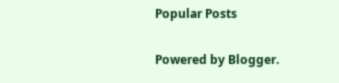Popular Posts

Powered by Blogger.